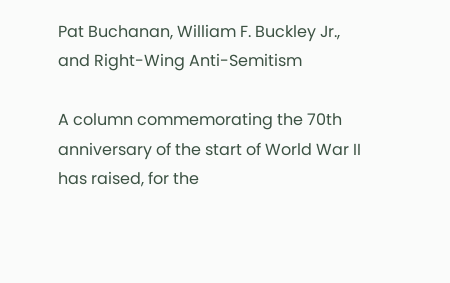Pat Buchanan, William F. Buckley Jr., and Right-Wing Anti-Semitism

A column commemorating the 70th anniversary of the start of World War II has raised, for the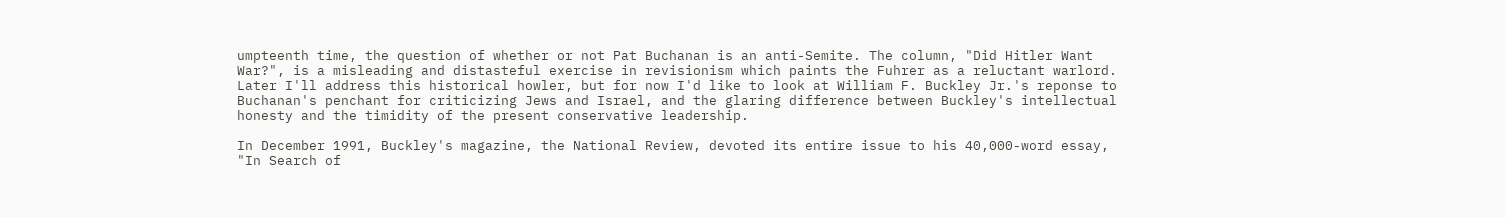umpteenth time, the question of whether or not Pat Buchanan is an anti-Semite. The column, "Did Hitler Want War?", is a misleading and distasteful exercise in revisionism which paints the Fuhrer as a reluctant warlord. Later I'll address this historical howler, but for now I'd like to look at William F. Buckley Jr.'s reponse to Buchanan's penchant for criticizing Jews and Israel, and the glaring difference between Buckley's intellectual honesty and the timidity of the present conservative leadership.

In December 1991, Buckley's magazine, the National Review, devoted its entire issue to his 40,000-word essay, "In Search of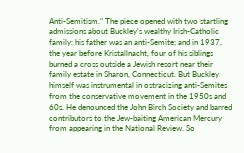Anti-Semitism." The piece opened with two startling admissions about Buckley's wealthy Irish-Catholic family: his father was an anti-Semite; and in 1937, the year before Kristallnacht, four of his siblings burned a cross outside a Jewish resort near their family estate in Sharon, Connecticut. But Buckley himself was instrumental in ostracizing anti-Semites from the conservative movement in the 1950s and 60s. He denounced the John Birch Society and barred contributors to the Jew-baiting American Mercury from appearing in the National Review. So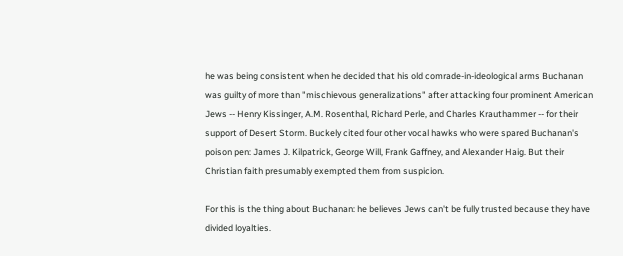he was being consistent when he decided that his old comrade-in-ideological arms Buchanan was guilty of more than "mischievous generalizations" after attacking four prominent American Jews -- Henry Kissinger, A.M. Rosenthal, Richard Perle, and Charles Krauthammer -- for their support of Desert Storm. Buckely cited four other vocal hawks who were spared Buchanan's poison pen: James J. Kilpatrick, George Will, Frank Gaffney, and Alexander Haig. But their Christian faith presumably exempted them from suspicion.

For this is the thing about Buchanan: he believes Jews can't be fully trusted because they have divided loyalties.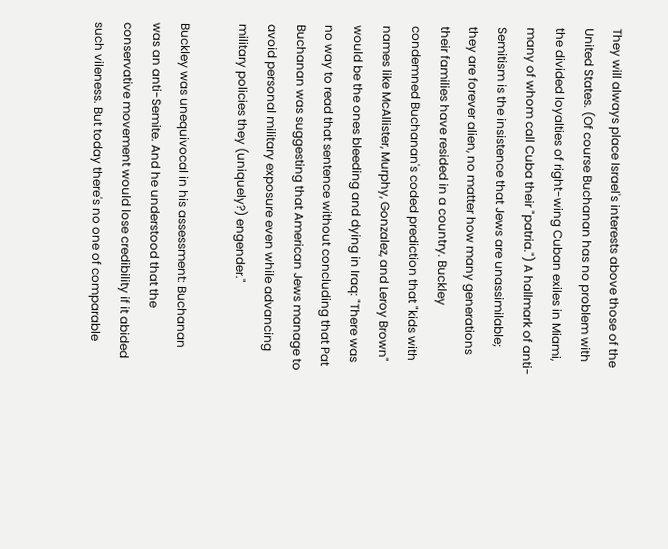They will always place Israel's interests above those of the United States. (Of course Buchanan has no problem with the divided loyalties of right-wing Cuban exiles in Miami, many of whom call Cuba their "patria.") A hallmark of anti-Semitism is the insistence that Jews are unassimilable; they are forever alien, no matter how many generations their families have resided in a country. Buckley condemned Buchanan's coded prediction that "kids with names like McAllister, Murphy, Gonzalez, and Leroy Brown" would be the ones bleeding and dying in Iraq: "There was no way to read that sentence without concluding that Pat Buchanan was suggesting that American Jews manage to avoid personal military exposure even while advancing military policies they (uniquely?) engender."

Buckley was unequivocal in his assessment: Buchanan was an anti-Semite. And he understood that the conservative movement would lose credibility if it abided such vileness. But today there's no one of comparable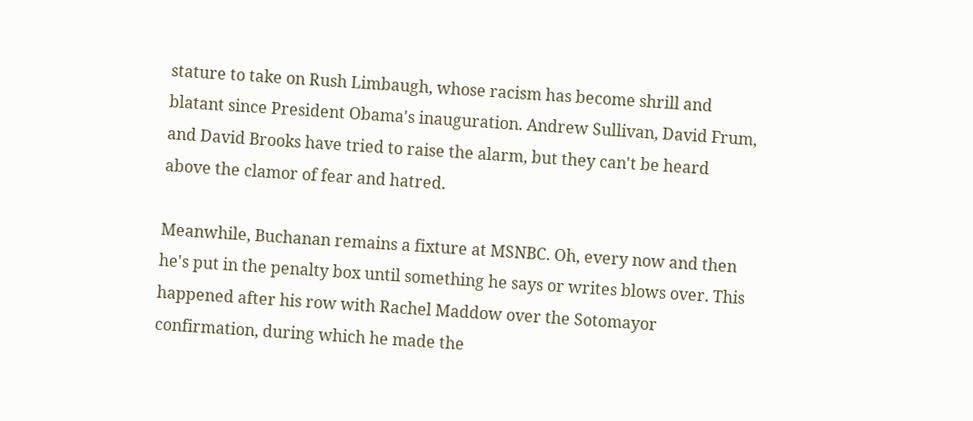stature to take on Rush Limbaugh, whose racism has become shrill and blatant since President Obama's inauguration. Andrew Sullivan, David Frum, and David Brooks have tried to raise the alarm, but they can't be heard above the clamor of fear and hatred.

Meanwhile, Buchanan remains a fixture at MSNBC. Oh, every now and then he's put in the penalty box until something he says or writes blows over. This happened after his row with Rachel Maddow over the Sotomayor confirmation, during which he made the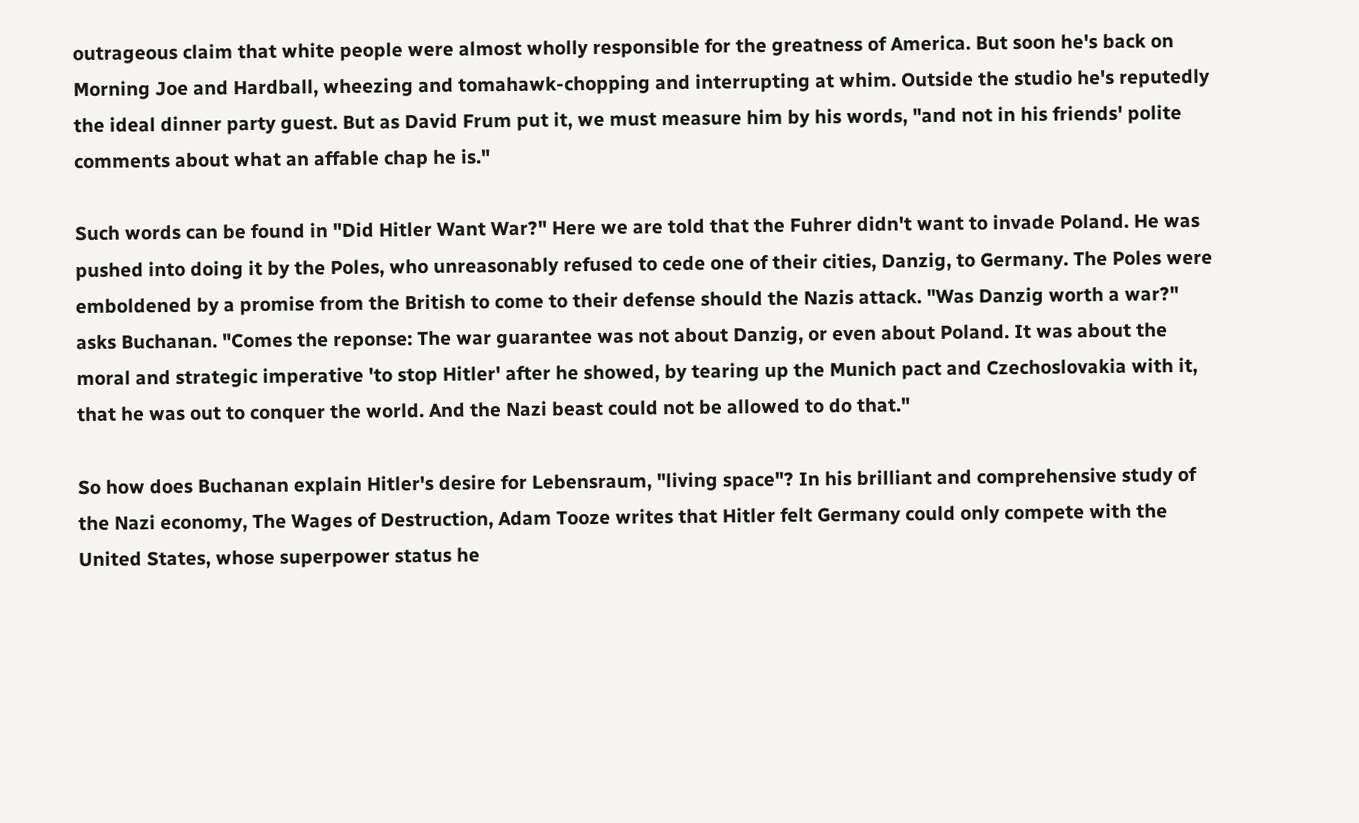outrageous claim that white people were almost wholly responsible for the greatness of America. But soon he's back on Morning Joe and Hardball, wheezing and tomahawk-chopping and interrupting at whim. Outside the studio he's reputedly the ideal dinner party guest. But as David Frum put it, we must measure him by his words, "and not in his friends' polite comments about what an affable chap he is."

Such words can be found in "Did Hitler Want War?" Here we are told that the Fuhrer didn't want to invade Poland. He was pushed into doing it by the Poles, who unreasonably refused to cede one of their cities, Danzig, to Germany. The Poles were emboldened by a promise from the British to come to their defense should the Nazis attack. "Was Danzig worth a war?" asks Buchanan. "Comes the reponse: The war guarantee was not about Danzig, or even about Poland. It was about the moral and strategic imperative 'to stop Hitler' after he showed, by tearing up the Munich pact and Czechoslovakia with it, that he was out to conquer the world. And the Nazi beast could not be allowed to do that."

So how does Buchanan explain Hitler's desire for Lebensraum, "living space"? In his brilliant and comprehensive study of the Nazi economy, The Wages of Destruction, Adam Tooze writes that Hitler felt Germany could only compete with the United States, whose superpower status he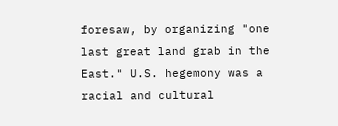foresaw, by organizing "one last great land grab in the East." U.S. hegemony was a racial and cultural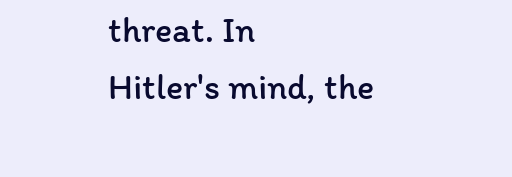threat. In Hitler's mind, the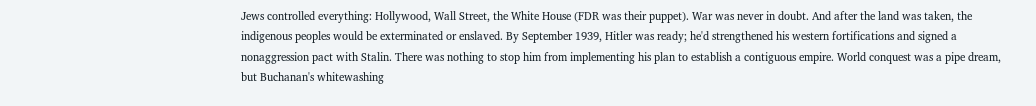Jews controlled everything: Hollywood, Wall Street, the White House (FDR was their puppet). War was never in doubt. And after the land was taken, the indigenous peoples would be exterminated or enslaved. By September 1939, Hitler was ready; he'd strengthened his western fortifications and signed a nonaggression pact with Stalin. There was nothing to stop him from implementing his plan to establish a contiguous empire. World conquest was a pipe dream, but Buchanan's whitewashing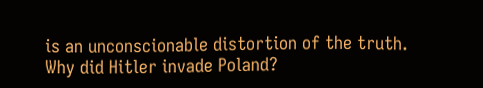is an unconscionable distortion of the truth. Why did Hitler invade Poland?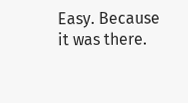Easy. Because it was there.